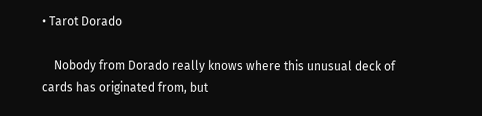• Tarot Dorado

    Nobody from Dorado really knows where this unusual deck of cards has originated from, but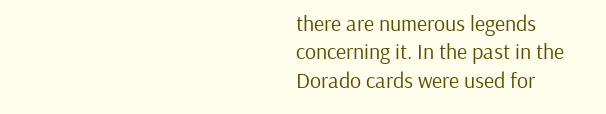there are numerous legends concerning it. In the past in the Dorado cards were used for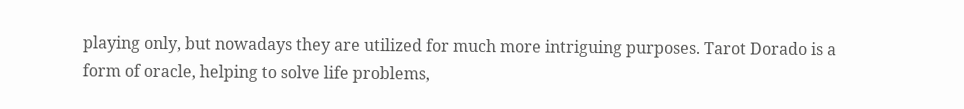playing only, but nowadays they are utilized for much more intriguing purposes. Tarot Dorado is a form of oracle, helping to solve life problems,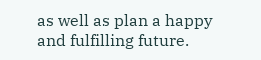as well as plan a happy and fulfilling future.